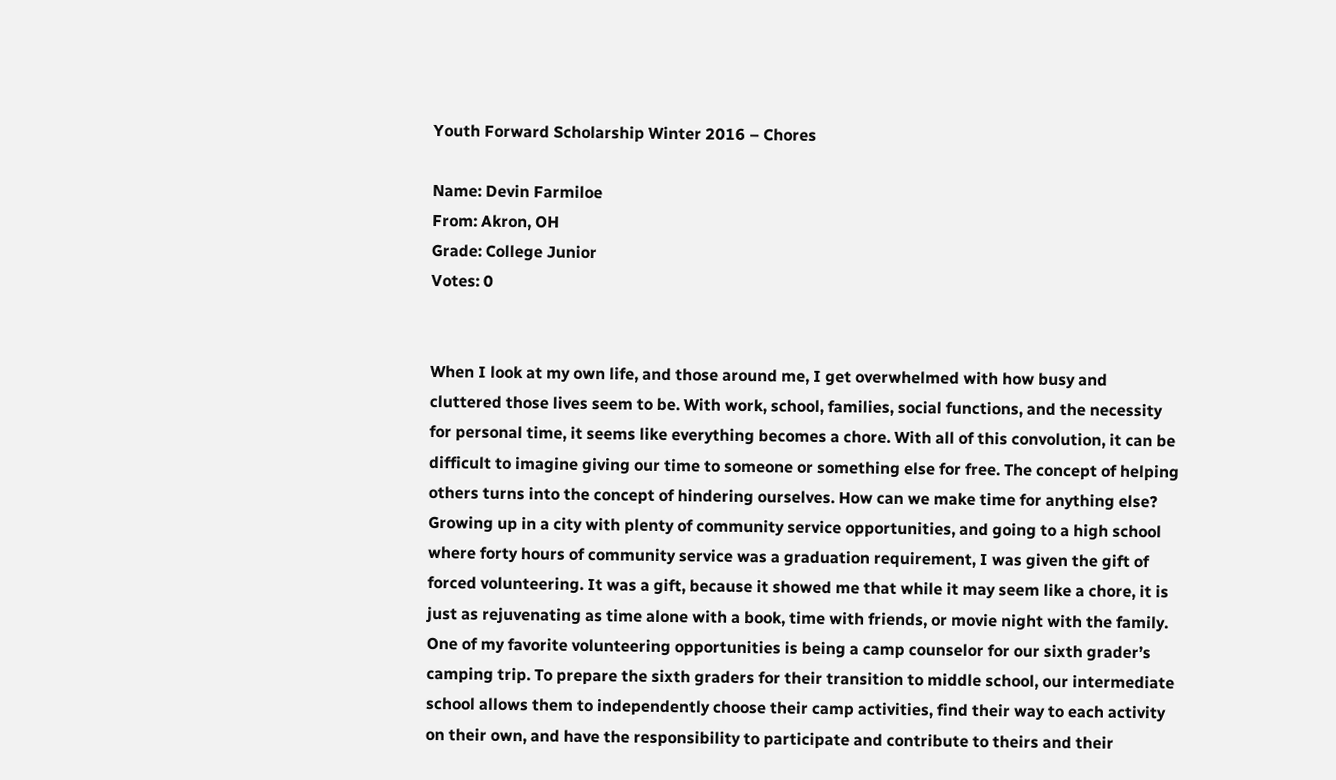Youth Forward Scholarship Winter 2016 – Chores

Name: Devin Farmiloe
From: Akron, OH
Grade: College Junior
Votes: 0


When I look at my own life, and those around me, I get overwhelmed with how busy and cluttered those lives seem to be. With work, school, families, social functions, and the necessity for personal time, it seems like everything becomes a chore. With all of this convolution, it can be difficult to imagine giving our time to someone or something else for free. The concept of helping others turns into the concept of hindering ourselves. How can we make time for anything else? Growing up in a city with plenty of community service opportunities, and going to a high school where forty hours of community service was a graduation requirement, I was given the gift of forced volunteering. It was a gift, because it showed me that while it may seem like a chore, it is just as rejuvenating as time alone with a book, time with friends, or movie night with the family. One of my favorite volunteering opportunities is being a camp counselor for our sixth grader’s camping trip. To prepare the sixth graders for their transition to middle school, our intermediate school allows them to independently choose their camp activities, find their way to each activity on their own, and have the responsibility to participate and contribute to theirs and their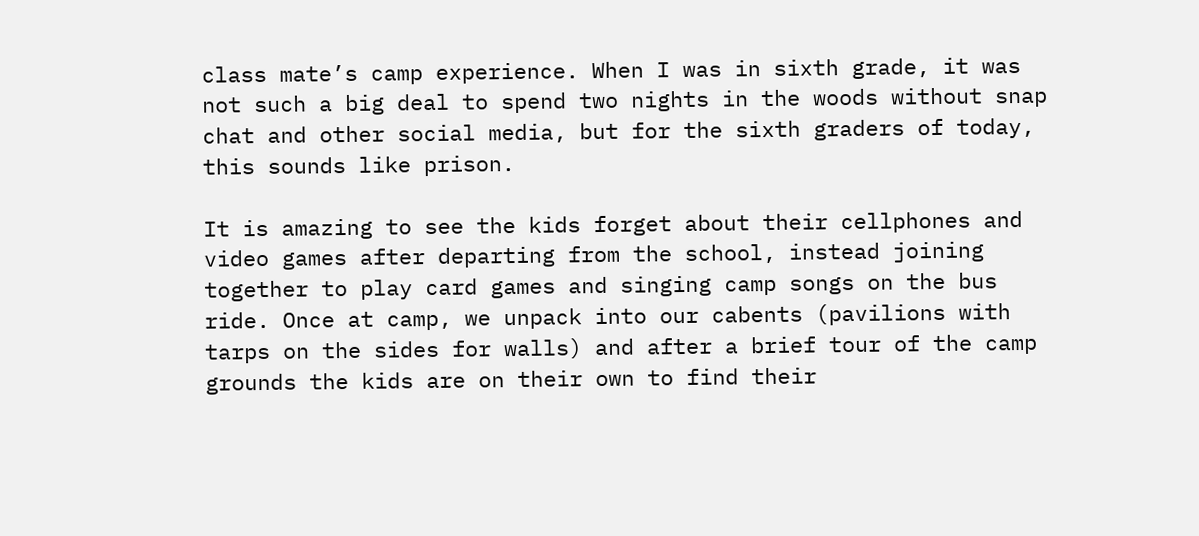class mate’s camp experience. When I was in sixth grade, it was not such a big deal to spend two nights in the woods without snap chat and other social media, but for the sixth graders of today, this sounds like prison.

It is amazing to see the kids forget about their cellphones and video games after departing from the school, instead joining together to play card games and singing camp songs on the bus ride. Once at camp, we unpack into our cabents (pavilions with tarps on the sides for walls) and after a brief tour of the camp grounds the kids are on their own to find their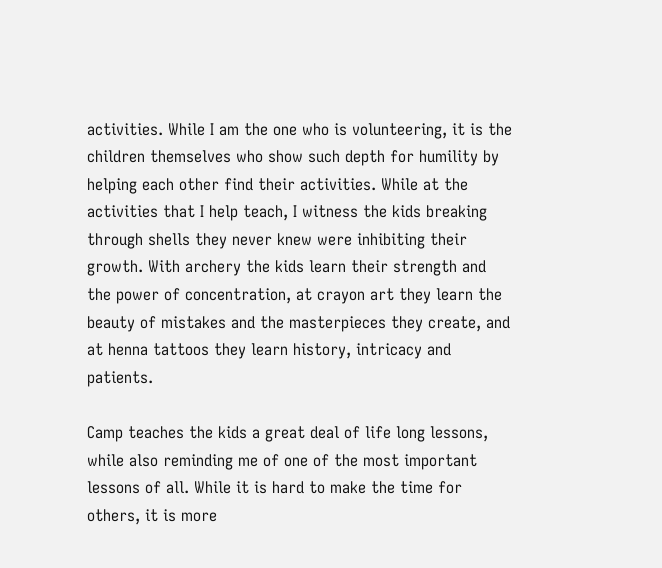activities. While I am the one who is volunteering, it is the children themselves who show such depth for humility by helping each other find their activities. While at the activities that I help teach, I witness the kids breaking through shells they never knew were inhibiting their growth. With archery the kids learn their strength and the power of concentration, at crayon art they learn the beauty of mistakes and the masterpieces they create, and at henna tattoos they learn history, intricacy and patients.

Camp teaches the kids a great deal of life long lessons, while also reminding me of one of the most important lessons of all. While it is hard to make the time for others, it is more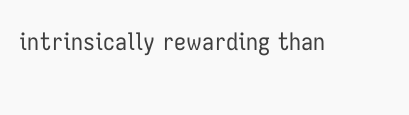intrinsically rewarding than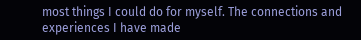most things I could do for myself. The connections and experiences I have made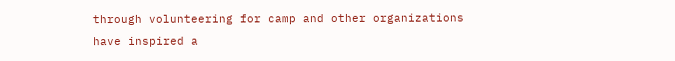through volunteering for camp and other organizations have inspired a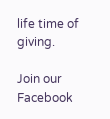life time of giving.

Join our Facebook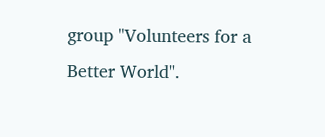group "Volunteers for a Better World".